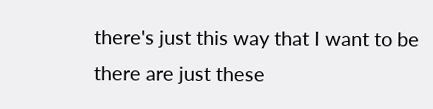there's just this way that I want to be
there are just these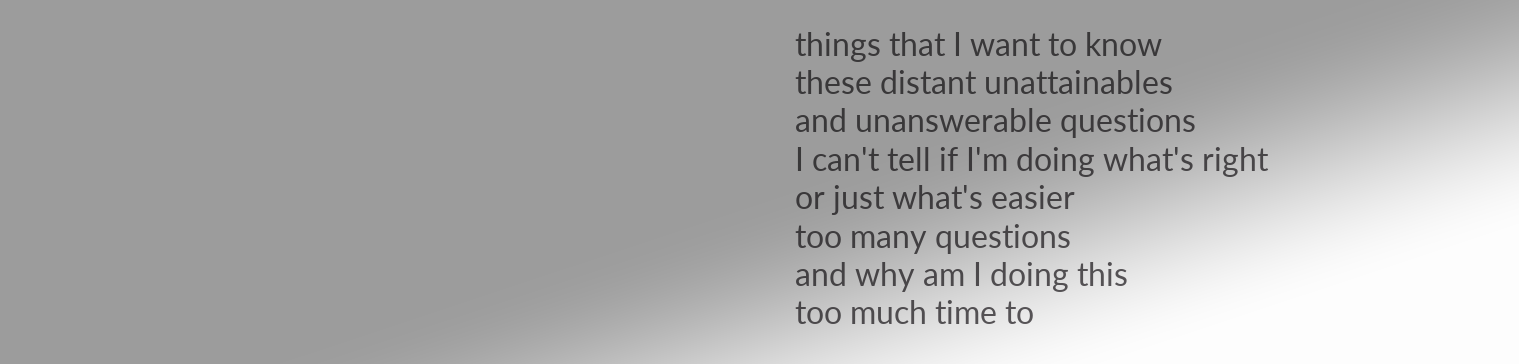things that I want to know
these distant unattainables
and unanswerable questions
I can't tell if I'm doing what's right
or just what's easier
too many questions
and why am I doing this
too much time to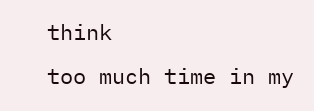think
too much time in my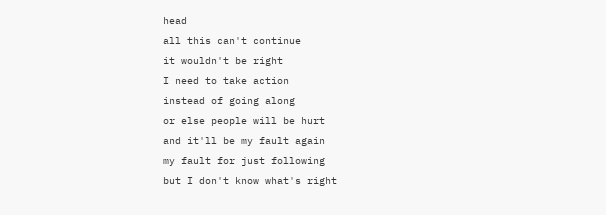head
all this can't continue
it wouldn't be right
I need to take action
instead of going along
or else people will be hurt
and it'll be my fault again
my fault for just following
but I don't know what's right